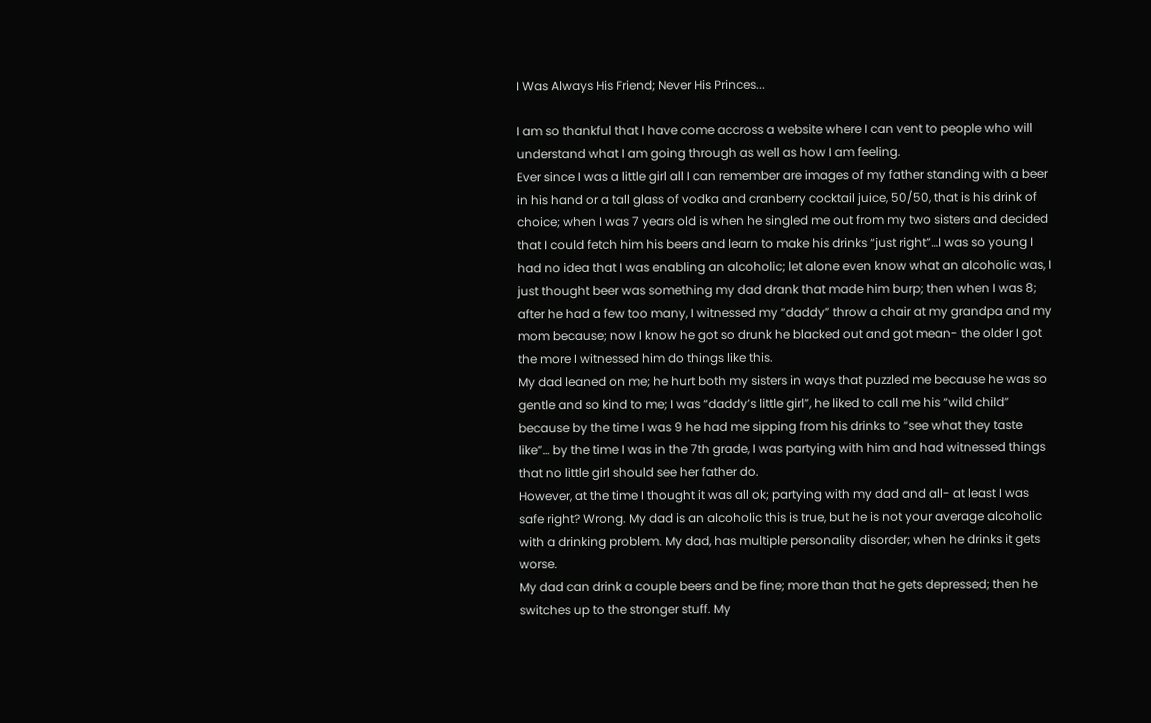I Was Always His Friend; Never His Princes...

I am so thankful that I have come accross a website where I can vent to people who will understand what I am going through as well as how I am feeling.
Ever since I was a little girl all I can remember are images of my father standing with a beer in his hand or a tall glass of vodka and cranberry cocktail juice, 50/50, that is his drink of choice; when I was 7 years old is when he singled me out from my two sisters and decided that I could fetch him his beers and learn to make his drinks “just right”…I was so young I had no idea that I was enabling an alcoholic; let alone even know what an alcoholic was, I just thought beer was something my dad drank that made him burp; then when I was 8; after he had a few too many, I witnessed my “daddy” throw a chair at my grandpa and my mom because; now I know he got so drunk he blacked out and got mean- the older I got the more I witnessed him do things like this.
My dad leaned on me; he hurt both my sisters in ways that puzzled me because he was so gentle and so kind to me; I was “daddy’s little girl”, he liked to call me his “wild child” because by the time I was 9 he had me sipping from his drinks to “see what they taste like”… by the time I was in the 7th grade, I was partying with him and had witnessed things that no little girl should see her father do.
However, at the time I thought it was all ok; partying with my dad and all- at least I was safe right? Wrong. My dad is an alcoholic this is true, but he is not your average alcoholic with a drinking problem. My dad, has multiple personality disorder; when he drinks it gets worse.
My dad can drink a couple beers and be fine; more than that he gets depressed; then he switches up to the stronger stuff. My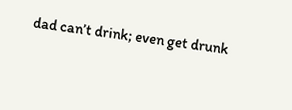dad can’t drink; even get drunk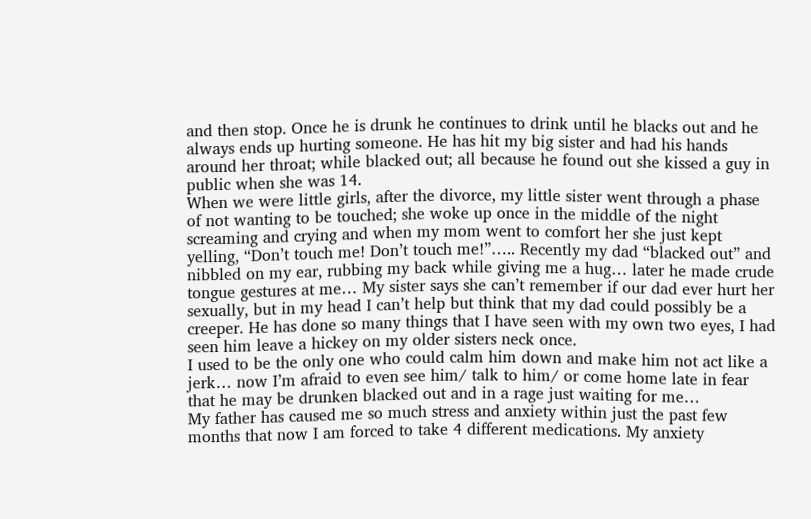and then stop. Once he is drunk he continues to drink until he blacks out and he always ends up hurting someone. He has hit my big sister and had his hands around her throat; while blacked out; all because he found out she kissed a guy in public when she was 14.
When we were little girls, after the divorce, my little sister went through a phase of not wanting to be touched; she woke up once in the middle of the night screaming and crying and when my mom went to comfort her she just kept yelling, “Don’t touch me! Don’t touch me!”….. Recently my dad “blacked out” and nibbled on my ear, rubbing my back while giving me a hug… later he made crude tongue gestures at me… My sister says she can’t remember if our dad ever hurt her sexually, but in my head I can’t help but think that my dad could possibly be a creeper. He has done so many things that I have seen with my own two eyes, I had seen him leave a hickey on my older sisters neck once.
I used to be the only one who could calm him down and make him not act like a jerk… now I’m afraid to even see him/ talk to him/ or come home late in fear that he may be drunken blacked out and in a rage just waiting for me…
My father has caused me so much stress and anxiety within just the past few months that now I am forced to take 4 different medications. My anxiety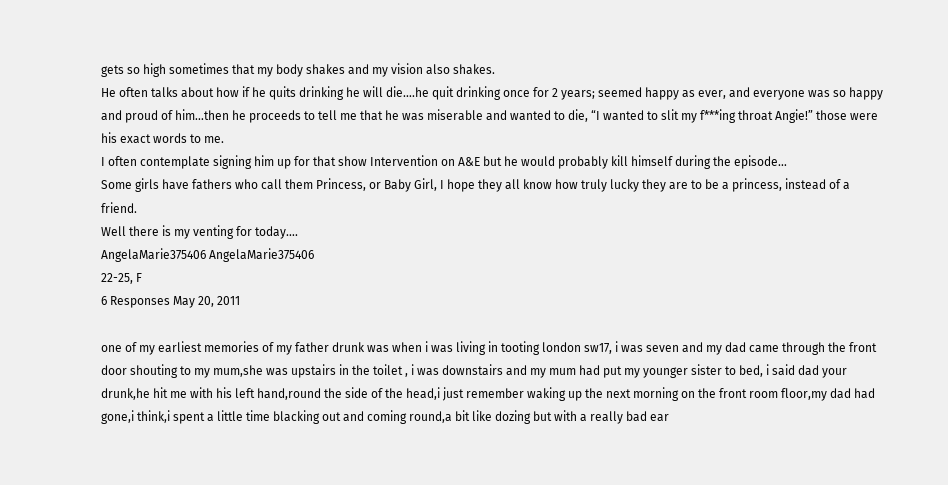gets so high sometimes that my body shakes and my vision also shakes.
He often talks about how if he quits drinking he will die….he quit drinking once for 2 years; seemed happy as ever, and everyone was so happy and proud of him…then he proceeds to tell me that he was miserable and wanted to die, “I wanted to slit my f***ing throat Angie!” those were his exact words to me.
I often contemplate signing him up for that show Intervention on A&E but he would probably kill himself during the episode…
Some girls have fathers who call them Princess, or Baby Girl, I hope they all know how truly lucky they are to be a princess, instead of a friend.
Well there is my venting for today….
AngelaMarie375406 AngelaMarie375406
22-25, F
6 Responses May 20, 2011

one of my earliest memories of my father drunk was when i was living in tooting london sw17, i was seven and my dad came through the front door shouting to my mum,she was upstairs in the toilet , i was downstairs and my mum had put my younger sister to bed, i said dad your drunk,he hit me with his left hand,round the side of the head,i just remember waking up the next morning on the front room floor,my dad had gone,i think,i spent a little time blacking out and coming round,a bit like dozing but with a really bad ear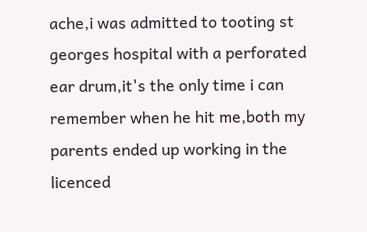ache,i was admitted to tooting st georges hospital with a perforated ear drum,it's the only time i can remember when he hit me,both my parents ended up working in the licenced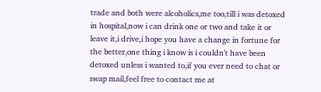trade and both were alcoholics,me too,till i was detoxed in hospital,now i can drink one or two and take it or leave it,i drive,i hope you have a change in fortune for the better,one thing i know is i couldn't have been detoxed unless i wanted to,if you ever need to chat or swap mail,feel free to contact me at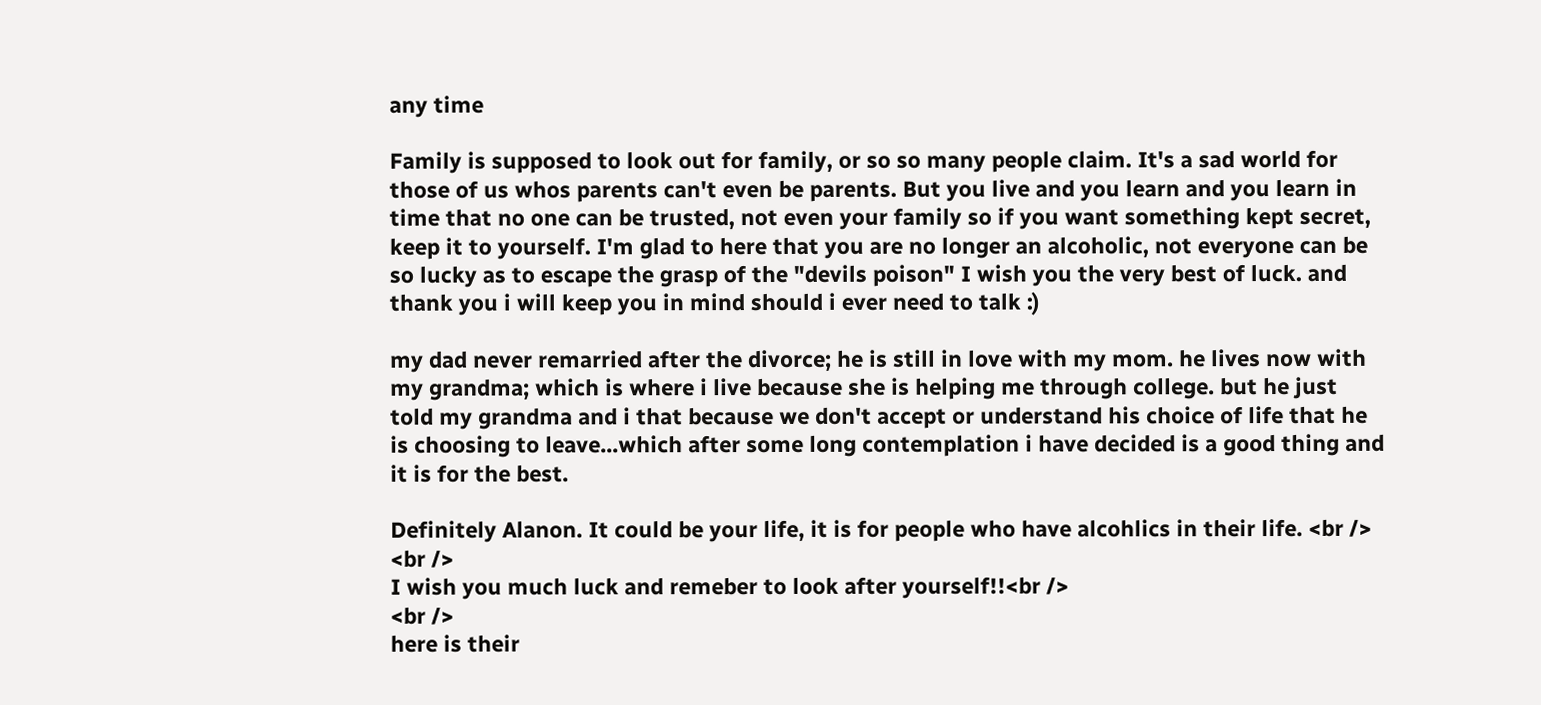any time

Family is supposed to look out for family, or so so many people claim. It's a sad world for those of us whos parents can't even be parents. But you live and you learn and you learn in time that no one can be trusted, not even your family so if you want something kept secret, keep it to yourself. I'm glad to here that you are no longer an alcoholic, not everyone can be so lucky as to escape the grasp of the "devils poison" I wish you the very best of luck. and thank you i will keep you in mind should i ever need to talk :)

my dad never remarried after the divorce; he is still in love with my mom. he lives now with my grandma; which is where i live because she is helping me through college. but he just told my grandma and i that because we don't accept or understand his choice of life that he is choosing to leave...which after some long contemplation i have decided is a good thing and it is for the best.

Definitely Alanon. It could be your life, it is for people who have alcohlics in their life. <br />
<br />
I wish you much luck and remeber to look after yourself!!<br />
<br />
here is their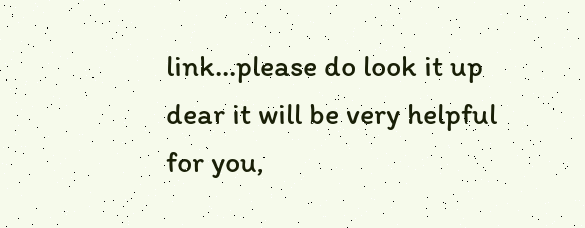link...please do look it up dear it will be very helpful for you,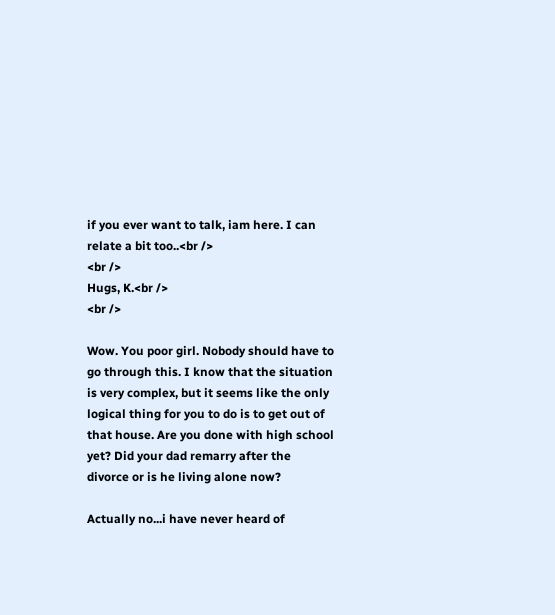if you ever want to talk, iam here. I can relate a bit too..<br />
<br />
Hugs, K.<br />
<br />

Wow. You poor girl. Nobody should have to go through this. I know that the situation is very complex, but it seems like the only logical thing for you to do is to get out of that house. Are you done with high school yet? Did your dad remarry after the divorce or is he living alone now?

Actually no...i have never heard of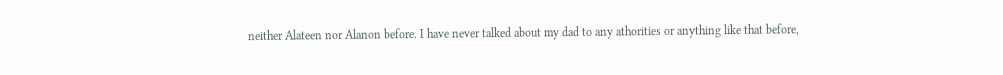neither Alateen nor Alanon before. I have never talked about my dad to any athorities or anything like that before,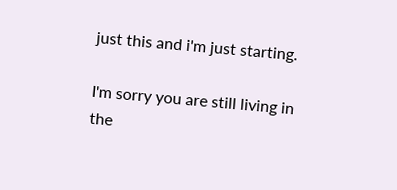just this and i'm just starting.

I'm sorry you are still living in the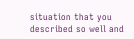situation that you described so well and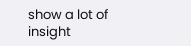show a lot of insight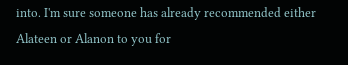into. I'm sure someone has already recommended either Alateen or Alanon to you for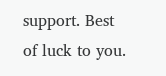support. Best of luck to you.